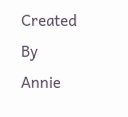Created By Annie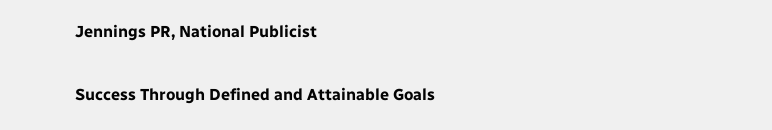Jennings PR, National Publicist

Success Through Defined and Attainable Goals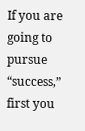If you are going to pursue “success,” first you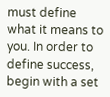must define what it means to you. In order to define success, begin with a set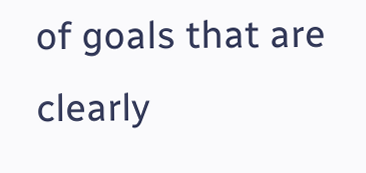of goals that are clearly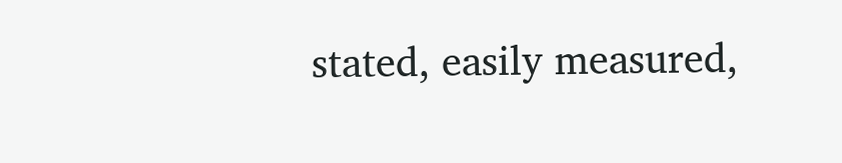stated, easily measured,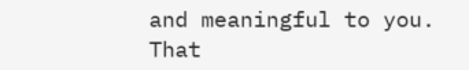and meaningful to you. That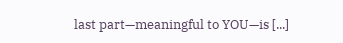last part—meaningful to YOU—is [...]